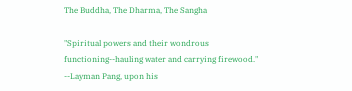The Buddha, The Dharma, The Sangha

"Spiritual powers and their wondrous functioning--hauling water and carrying firewood." --Layman Pang, upon his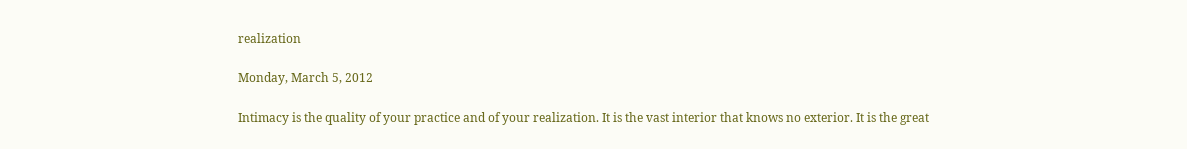realization

Monday, March 5, 2012

Intimacy is the quality of your practice and of your realization. It is the vast interior that knows no exterior. It is the great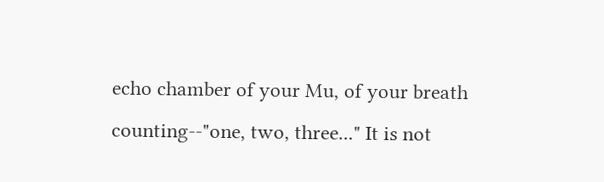echo chamber of your Mu, of your breath counting--"one, two, three..." It is not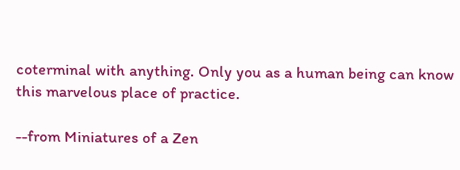coterminal with anything. Only you as a human being can know this marvelous place of practice.

--from Miniatures of a Zen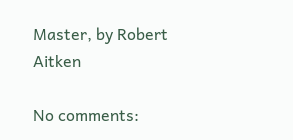Master, by Robert Aitken

No comments: